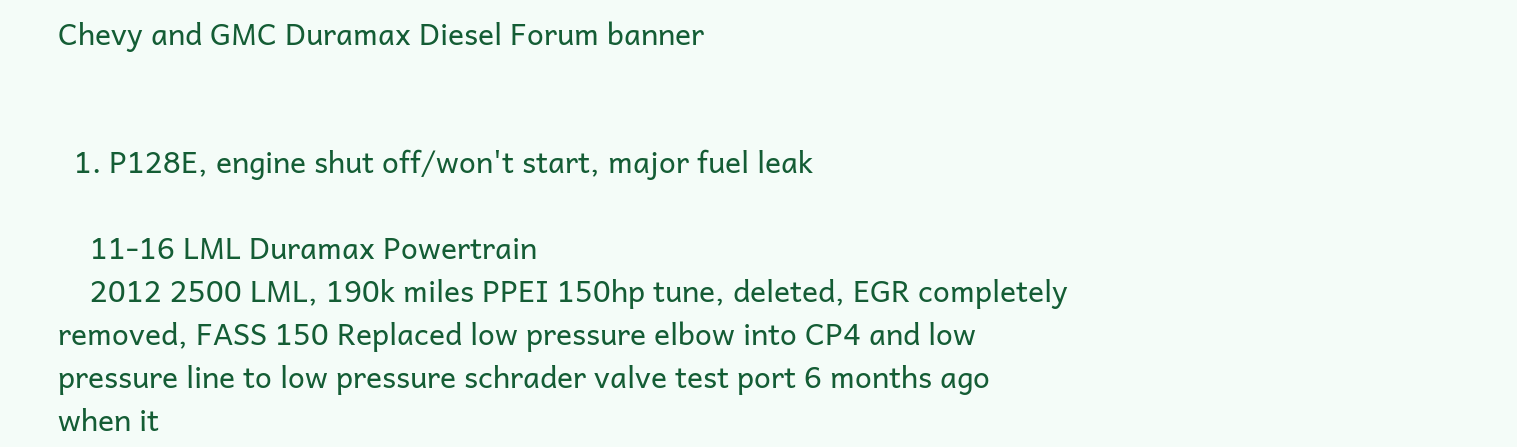Chevy and GMC Duramax Diesel Forum banner


  1. P128E, engine shut off/won't start, major fuel leak

    11-16 LML Duramax Powertrain
    2012 2500 LML, 190k miles PPEI 150hp tune, deleted, EGR completely removed, FASS 150 Replaced low pressure elbow into CP4 and low pressure line to low pressure schrader valve test port 6 months ago when it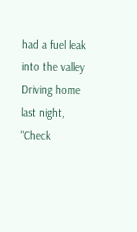had a fuel leak into the valley Driving home last night, "Check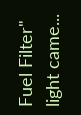Fuel Filter" light came...